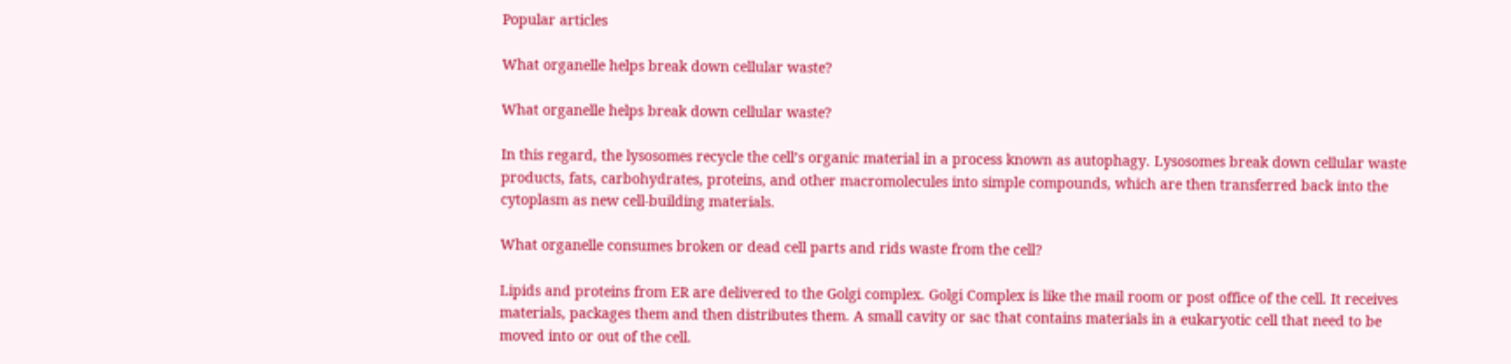Popular articles

What organelle helps break down cellular waste?

What organelle helps break down cellular waste?

In this regard, the lysosomes recycle the cell’s organic material in a process known as autophagy. Lysosomes break down cellular waste products, fats, carbohydrates, proteins, and other macromolecules into simple compounds, which are then transferred back into the cytoplasm as new cell-building materials.

What organelle consumes broken or dead cell parts and rids waste from the cell?

Lipids and proteins from ER are delivered to the Golgi complex. Golgi Complex is like the mail room or post office of the cell. It receives materials, packages them and then distributes them. A small cavity or sac that contains materials in a eukaryotic cell that need to be moved into or out of the cell.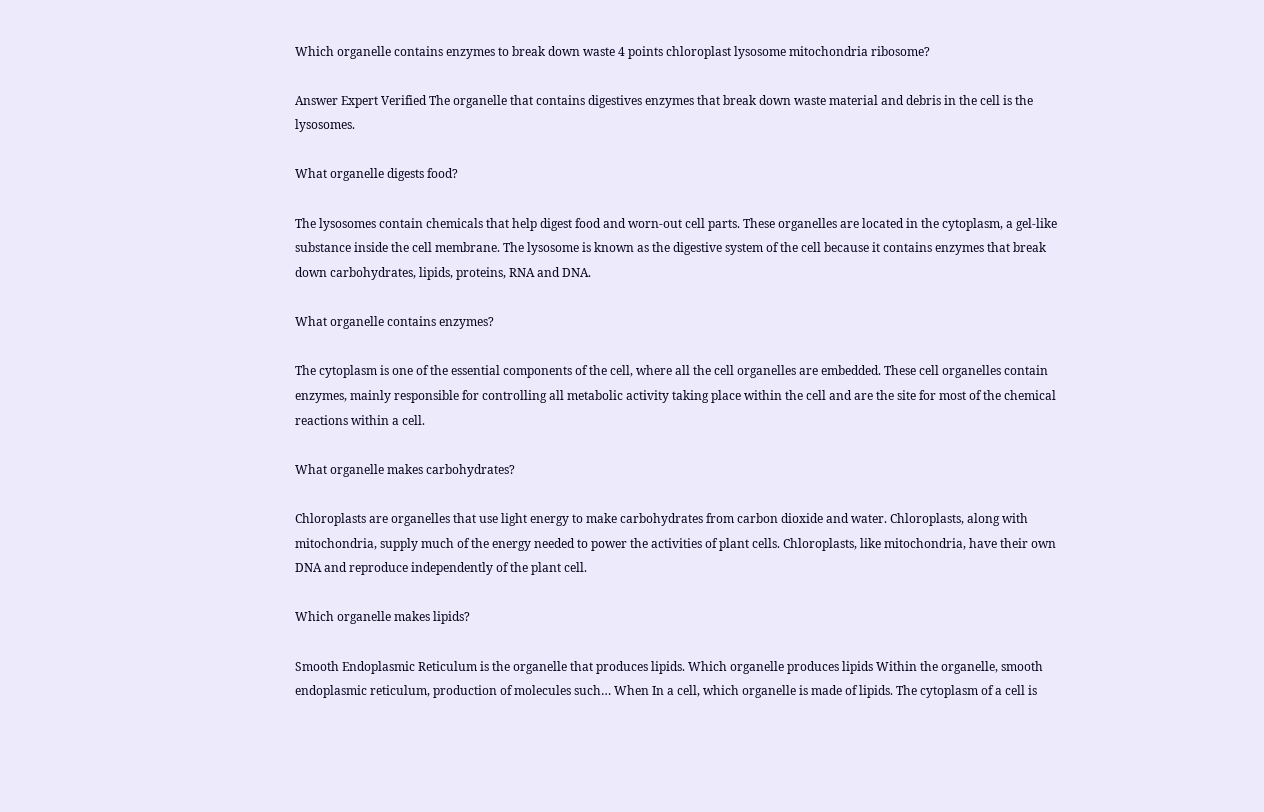Which organelle contains enzymes to break down waste 4 points chloroplast lysosome mitochondria ribosome?

Answer Expert Verified The organelle that contains digestives enzymes that break down waste material and debris in the cell is the lysosomes.

What organelle digests food?

The lysosomes contain chemicals that help digest food and worn-out cell parts. These organelles are located in the cytoplasm, a gel-like substance inside the cell membrane. The lysosome is known as the digestive system of the cell because it contains enzymes that break down carbohydrates, lipids, proteins, RNA and DNA.

What organelle contains enzymes?

The cytoplasm is one of the essential components of the cell, where all the cell organelles are embedded. These cell organelles contain enzymes, mainly responsible for controlling all metabolic activity taking place within the cell and are the site for most of the chemical reactions within a cell.

What organelle makes carbohydrates?

Chloroplasts are organelles that use light energy to make carbohydrates from carbon dioxide and water. Chloroplasts, along with mitochondria, supply much of the energy needed to power the activities of plant cells. Chloroplasts, like mitochondria, have their own DNA and reproduce independently of the plant cell.

Which organelle makes lipids?

Smooth Endoplasmic Reticulum is the organelle that produces lipids. Which organelle produces lipids Within the organelle, smooth endoplasmic reticulum, production of molecules such… When In a cell, which organelle is made of lipids. The cytoplasm of a cell is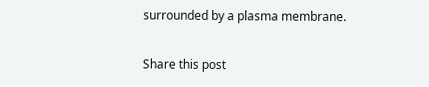surrounded by a plasma membrane.

Share this post